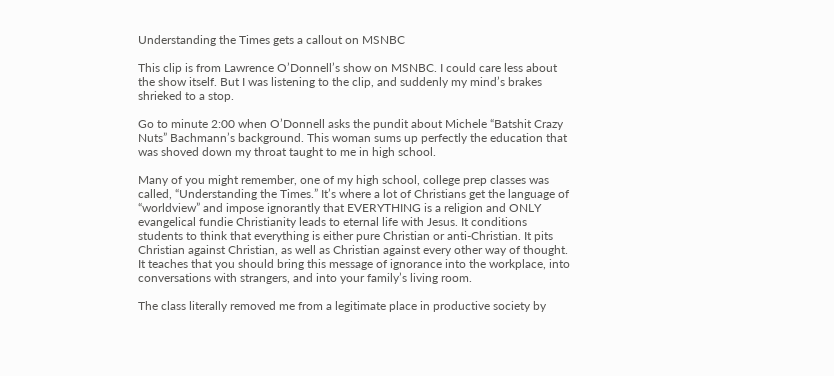Understanding the Times gets a callout on MSNBC

This clip is from Lawrence O’Donnell’s show on MSNBC. I could care less about the show itself. But I was listening to the clip, and suddenly my mind’s brakes shrieked to a stop.

Go to minute 2:00 when O’Donnell asks the pundit about Michele “Batshit Crazy Nuts” Bachmann’s background. This woman sums up perfectly the education that was shoved down my throat taught to me in high school.

Many of you might remember, one of my high school, college prep classes was called, “Understanding the Times.” It’s where a lot of Christians get the language of “worldview” and impose ignorantly that EVERYTHING is a religion and ONLY evangelical fundie Christianity leads to eternal life with Jesus. It conditions students to think that everything is either pure Christian or anti-Christian. It pits Christian against Christian, as well as Christian against every other way of thought. It teaches that you should bring this message of ignorance into the workplace, into conversations with strangers, and into your family’s living room.

The class literally removed me from a legitimate place in productive society by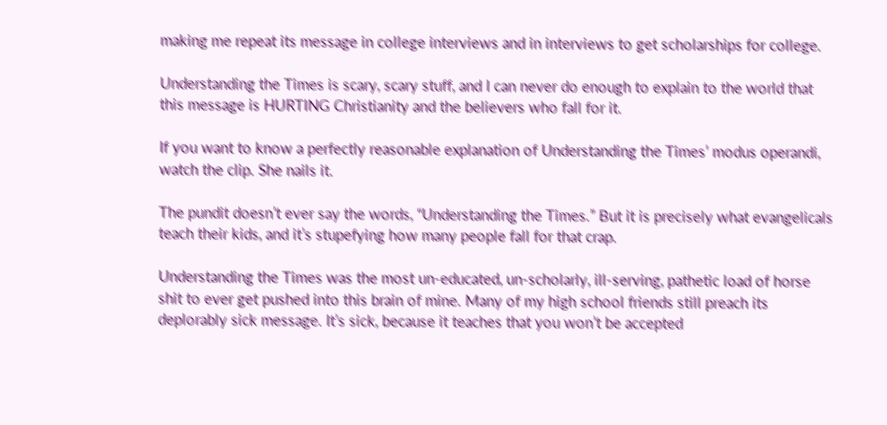making me repeat its message in college interviews and in interviews to get scholarships for college.

Understanding the Times is scary, scary stuff, and I can never do enough to explain to the world that this message is HURTING Christianity and the believers who fall for it.

If you want to know a perfectly reasonable explanation of Understanding the Times’ modus operandi, watch the clip. She nails it.

The pundit doesn’t ever say the words, “Understanding the Times.” But it is precisely what evangelicals teach their kids, and it’s stupefying how many people fall for that crap.

Understanding the Times was the most un-educated, un-scholarly, ill-serving, pathetic load of horse shit to ever get pushed into this brain of mine. Many of my high school friends still preach its deplorably sick message. It’s sick, because it teaches that you won’t be accepted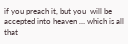if you preach it, but you  will be accepted into heaven … which is all that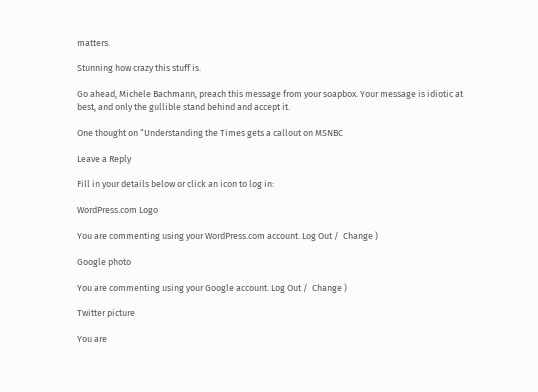matters.

Stunning how crazy this stuff is.

Go ahead, Michele Bachmann, preach this message from your soapbox. Your message is idiotic at best, and only the gullible stand behind and accept it.

One thought on “Understanding the Times gets a callout on MSNBC

Leave a Reply

Fill in your details below or click an icon to log in:

WordPress.com Logo

You are commenting using your WordPress.com account. Log Out /  Change )

Google photo

You are commenting using your Google account. Log Out /  Change )

Twitter picture

You are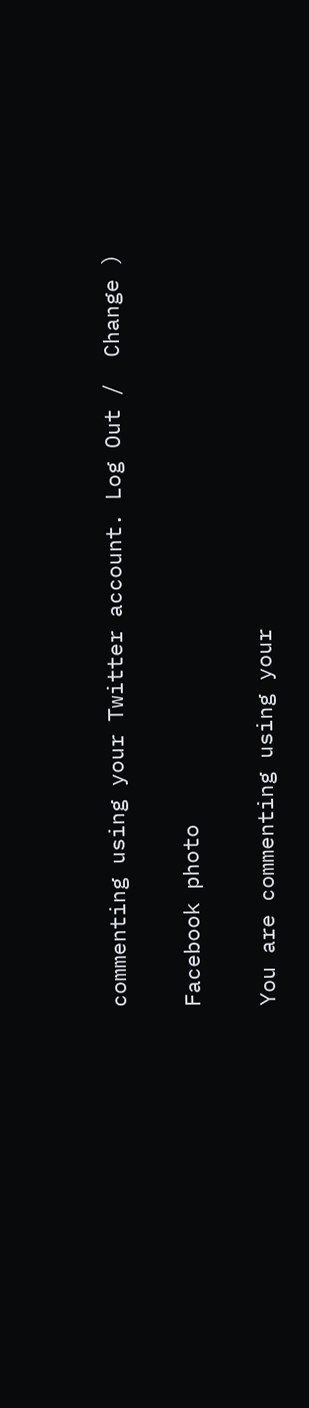commenting using your Twitter account. Log Out /  Change )

Facebook photo

You are commenting using your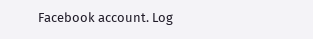Facebook account. Log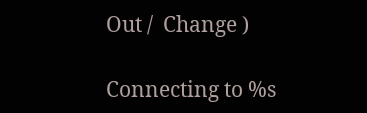Out /  Change )

Connecting to %s